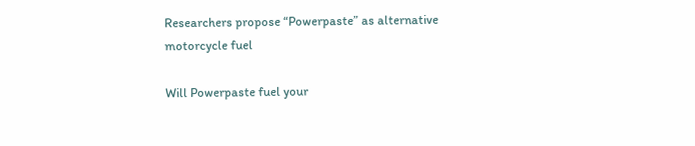Researchers propose “Powerpaste” as alternative motorcycle fuel

Will Powerpaste fuel your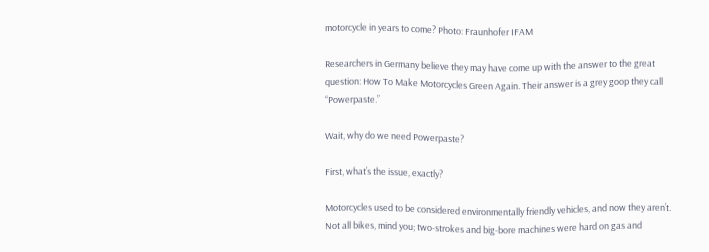motorcycle in years to come? Photo: Fraunhofer IFAM

Researchers in Germany believe they may have come up with the answer to the great question: How To Make Motorcycles Green Again. Their answer is a grey goop they call “Powerpaste.”

Wait, why do we need Powerpaste?

First, what’s the issue, exactly?

Motorcycles used to be considered environmentally friendly vehicles, and now they aren’t. Not all bikes, mind you; two-strokes and big-bore machines were hard on gas and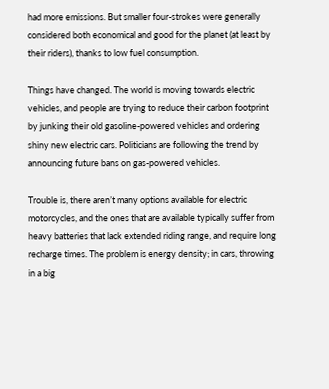had more emissions. But smaller four-strokes were generally considered both economical and good for the planet (at least by their riders), thanks to low fuel consumption.

Things have changed. The world is moving towards electric vehicles, and people are trying to reduce their carbon footprint by junking their old gasoline-powered vehicles and ordering shiny new electric cars. Politicians are following the trend by announcing future bans on gas-powered vehicles.

Trouble is, there aren’t many options available for electric motorcycles, and the ones that are available typically suffer from heavy batteries that lack extended riding range, and require long recharge times. The problem is energy density; in cars, throwing in a big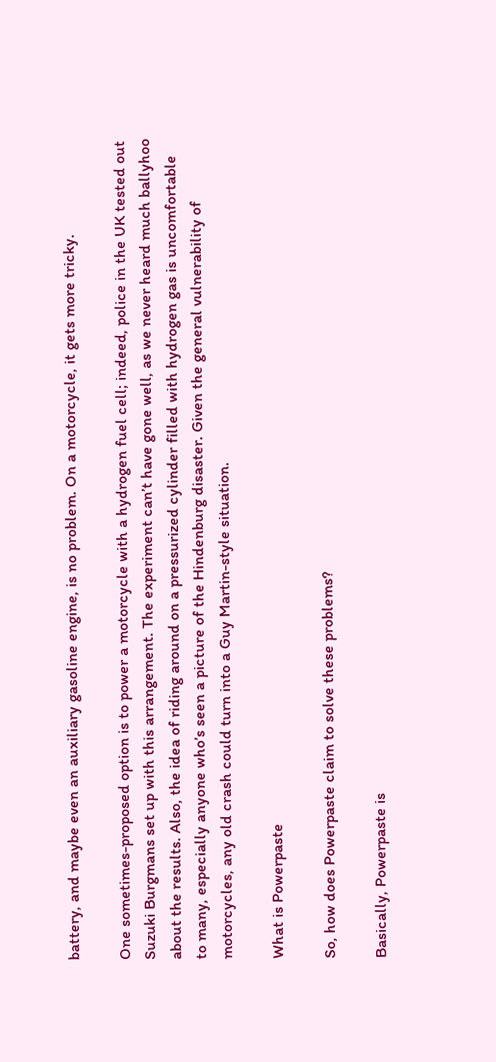battery, and maybe even an auxiliary gasoline engine, is no problem. On a motorcycle, it gets more tricky.

One sometimes-proposed option is to power a motorcycle with a hydrogen fuel cell; indeed, police in the UK tested out Suzuki Burgmans set up with this arrangement. The experiment can’t have gone well, as we never heard much ballyhoo about the results. Also, the idea of riding around on a pressurized cylinder filled with hydrogen gas is uncomfortable to many, especially anyone who’s seen a picture of the Hindenburg disaster. Given the general vulnerability of motorcycles, any old crash could turn into a Guy Martin-style situation.

What is Powerpaste

So, how does Powerpaste claim to solve these problems?

Basically, Powerpaste is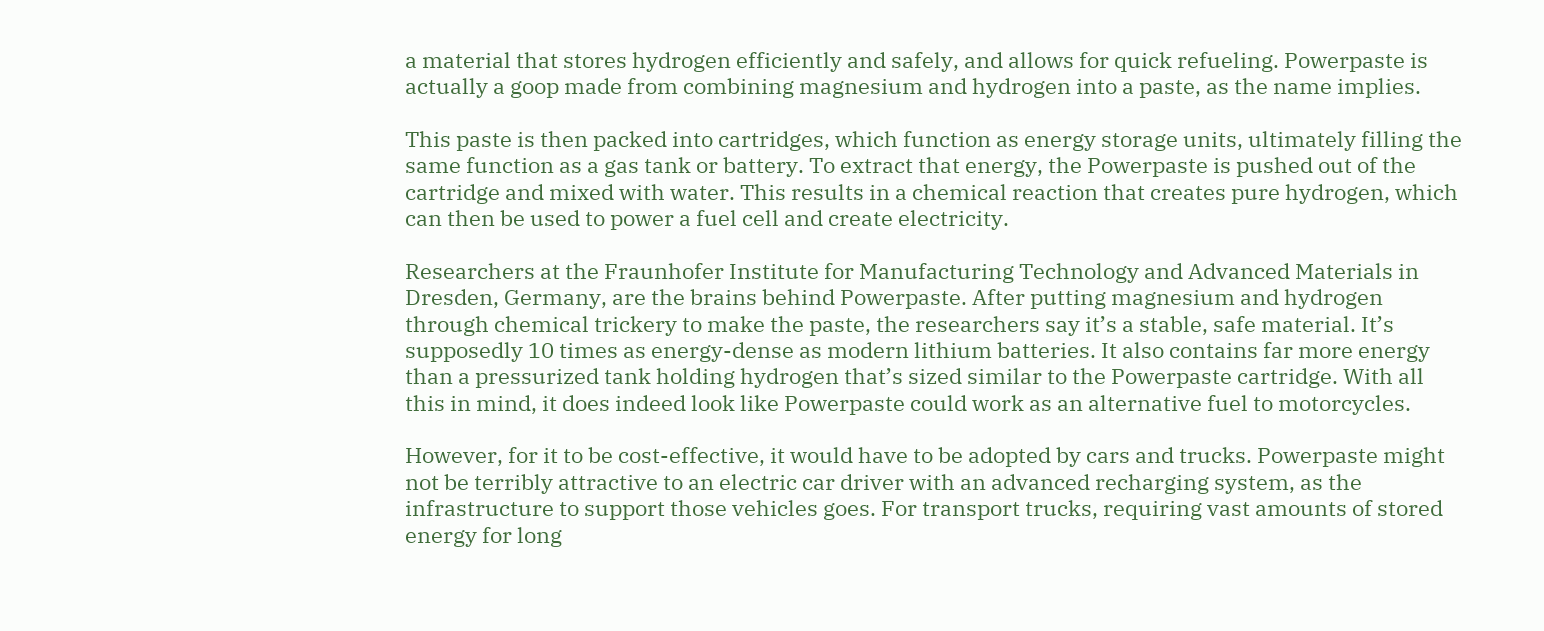a material that stores hydrogen efficiently and safely, and allows for quick refueling. Powerpaste is actually a goop made from combining magnesium and hydrogen into a paste, as the name implies.

This paste is then packed into cartridges, which function as energy storage units, ultimately filling the same function as a gas tank or battery. To extract that energy, the Powerpaste is pushed out of the cartridge and mixed with water. This results in a chemical reaction that creates pure hydrogen, which can then be used to power a fuel cell and create electricity.

Researchers at the Fraunhofer Institute for Manufacturing Technology and Advanced Materials in Dresden, Germany, are the brains behind Powerpaste. After putting magnesium and hydrogen through chemical trickery to make the paste, the researchers say it’s a stable, safe material. It’s supposedly 10 times as energy-dense as modern lithium batteries. It also contains far more energy than a pressurized tank holding hydrogen that’s sized similar to the Powerpaste cartridge. With all this in mind, it does indeed look like Powerpaste could work as an alternative fuel to motorcycles.

However, for it to be cost-effective, it would have to be adopted by cars and trucks. Powerpaste might not be terribly attractive to an electric car driver with an advanced recharging system, as the infrastructure to support those vehicles goes. For transport trucks, requiring vast amounts of stored energy for long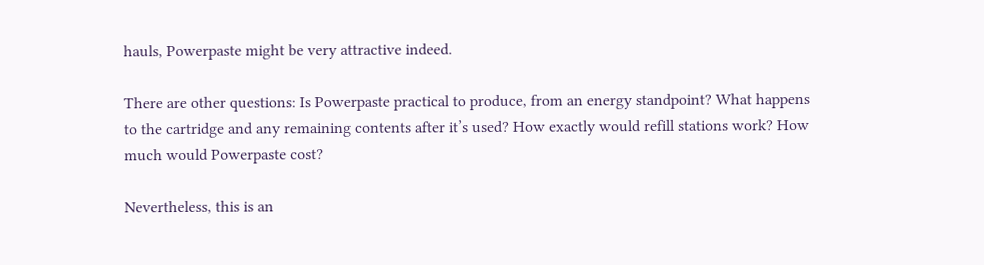hauls, Powerpaste might be very attractive indeed.

There are other questions: Is Powerpaste practical to produce, from an energy standpoint? What happens to the cartridge and any remaining contents after it’s used? How exactly would refill stations work? How much would Powerpaste cost?

Nevertheless, this is an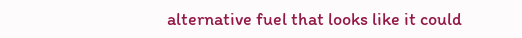alternative fuel that looks like it could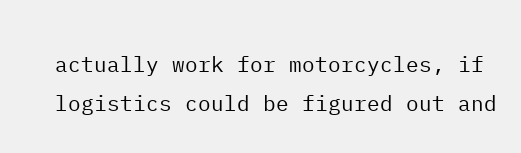actually work for motorcycles, if logistics could be figured out and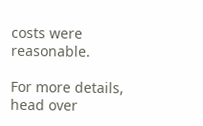costs were reasonable.

For more details, head over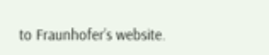to Fraunhofer’s website.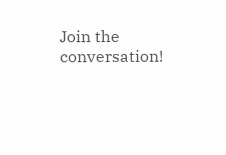Join the conversation!